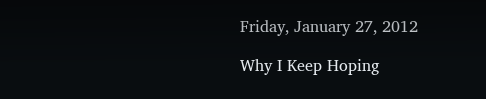Friday, January 27, 2012

Why I Keep Hoping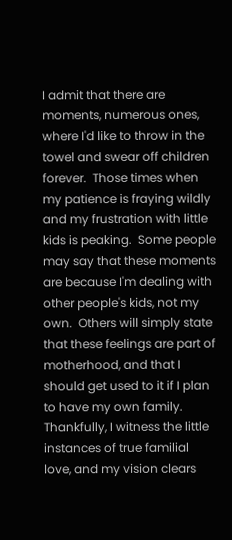I admit that there are moments, numerous ones, where I'd like to throw in the towel and swear off children forever.  Those times when my patience is fraying wildly and my frustration with little kids is peaking.  Some people may say that these moments are because I'm dealing with other people's kids, not my own.  Others will simply state that these feelings are part of motherhood, and that I should get used to it if I plan to have my own family.  Thankfully, I witness the little instances of true familial love, and my vision clears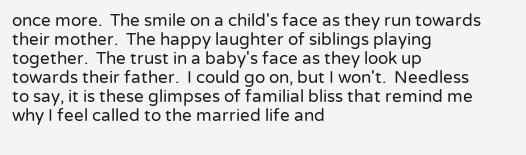once more.  The smile on a child's face as they run towards their mother.  The happy laughter of siblings playing together.  The trust in a baby's face as they look up towards their father.  I could go on, but I won't.  Needless to say, it is these glimpses of familial bliss that remind me why I feel called to the married life and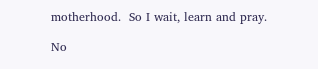motherhood.  So I wait, learn and pray.

No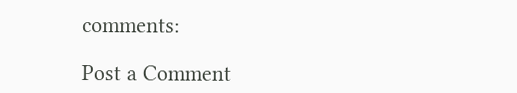comments:

Post a Comment